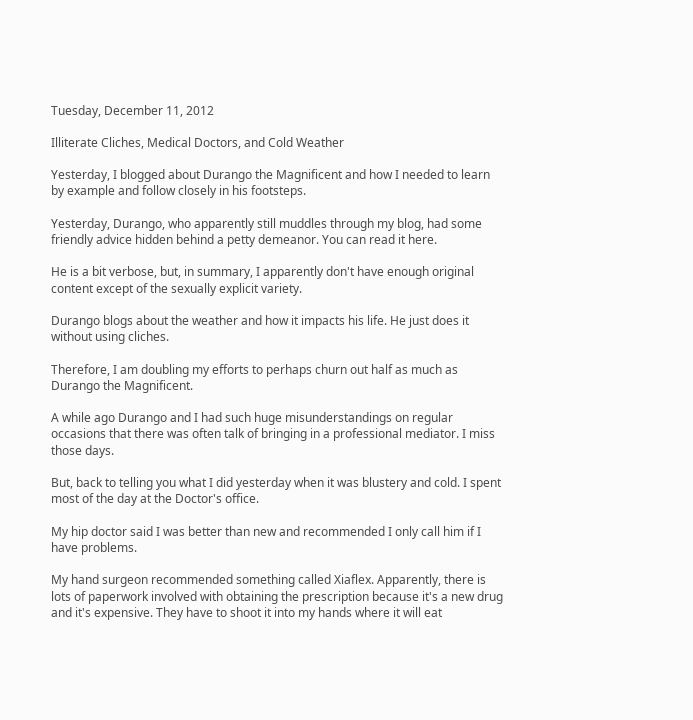Tuesday, December 11, 2012

Illiterate Cliches, Medical Doctors, and Cold Weather

Yesterday, I blogged about Durango the Magnificent and how I needed to learn by example and follow closely in his footsteps.

Yesterday, Durango, who apparently still muddles through my blog, had some friendly advice hidden behind a petty demeanor. You can read it here.

He is a bit verbose, but, in summary, I apparently don't have enough original content except of the sexually explicit variety.

Durango blogs about the weather and how it impacts his life. He just does it without using cliches.

Therefore, I am doubling my efforts to perhaps churn out half as much as Durango the Magnificent.

A while ago Durango and I had such huge misunderstandings on regular occasions that there was often talk of bringing in a professional mediator. I miss those days.

But, back to telling you what I did yesterday when it was blustery and cold. I spent most of the day at the Doctor's office.

My hip doctor said I was better than new and recommended I only call him if I have problems.

My hand surgeon recommended something called Xiaflex. Apparently, there is lots of paperwork involved with obtaining the prescription because it's a new drug and it's expensive. They have to shoot it into my hands where it will eat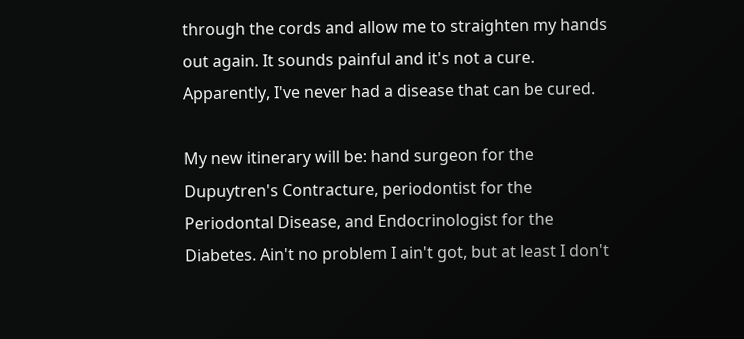through the cords and allow me to straighten my hands out again. It sounds painful and it's not a cure. Apparently, I've never had a disease that can be cured.

My new itinerary will be: hand surgeon for the Dupuytren's Contracture, periodontist for the Periodontal Disease, and Endocrinologist for the Diabetes. Ain't no problem I ain't got, but at least I don't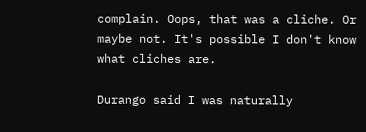complain. Oops, that was a cliche. Or maybe not. It's possible I don't know what cliches are.

Durango said I was naturally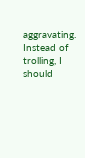aggravating. Instead of trolling, I should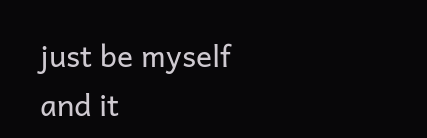just be myself and it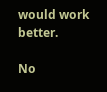would work better.

No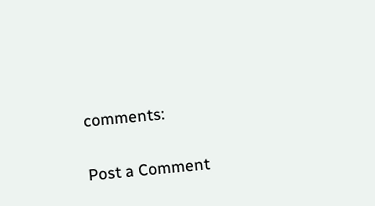comments:

Post a Comment